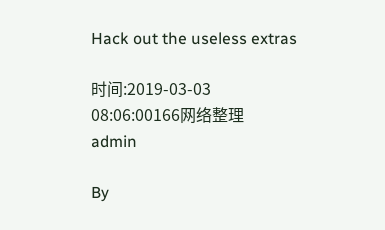Hack out the useless extras

时间:2019-03-03 08:06:00166网络整理admin

By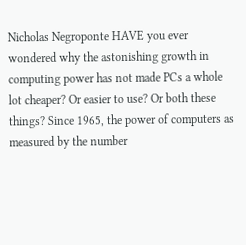Nicholas Negroponte HAVE you ever wondered why the astonishing growth in computing power has not made PCs a whole lot cheaper? Or easier to use? Or both these things? Since 1965, the power of computers as measured by the number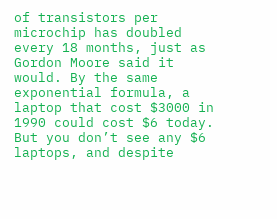of transistors per microchip has doubled every 18 months, just as Gordon Moore said it would. By the same exponential formula, a laptop that cost $3000 in 1990 could cost $6 today. But you don’t see any $6 laptops, and despite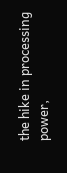the hike in processing power,